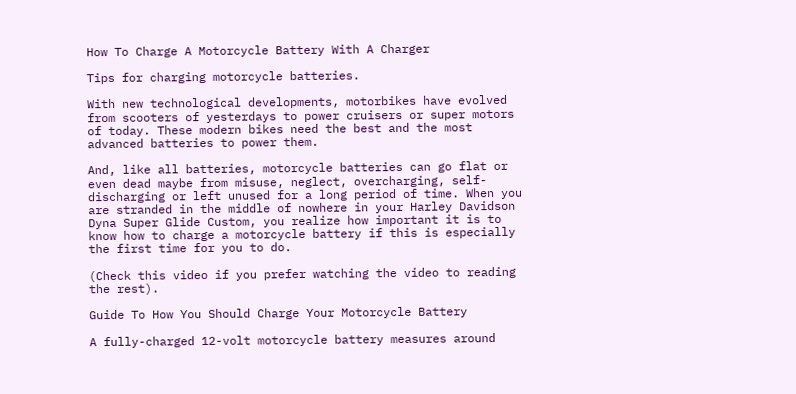How To Charge A Motorcycle Battery With A Charger

Tips for charging motorcycle batteries.

With new technological developments, motorbikes have evolved from scooters of yesterdays to power cruisers or super motors of today. These modern bikes need the best and the most advanced batteries to power them.

And, like all batteries, motorcycle batteries can go flat or even dead maybe from misuse, neglect, overcharging, self-discharging or left unused for a long period of time. When you are stranded in the middle of nowhere in your Harley Davidson Dyna Super Glide Custom, you realize how important it is to know how to charge a motorcycle battery if this is especially the first time for you to do.

(Check this video if you prefer watching the video to reading the rest).

Guide To How You Should Charge Your Motorcycle Battery

A fully-charged 12-volt motorcycle battery measures around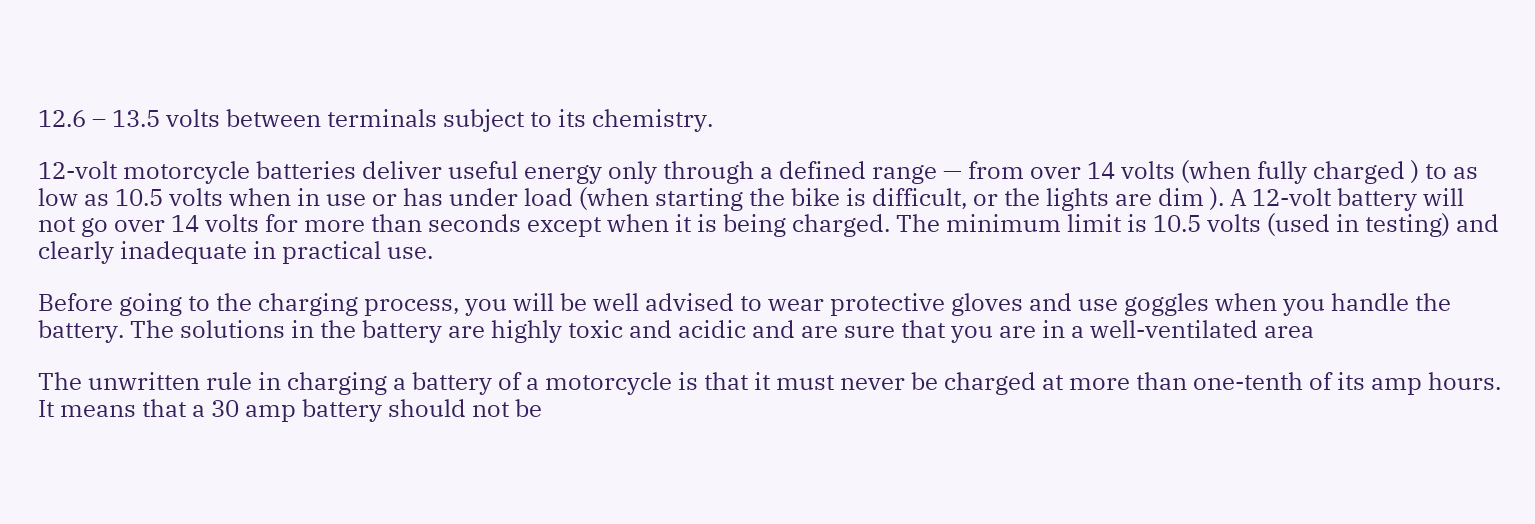12.6 – 13.5 volts between terminals subject to its chemistry.

12-volt motorcycle batteries deliver useful energy only through a defined range — from over 14 volts (when fully charged ) to as low as 10.5 volts when in use or has under load (when starting the bike is difficult, or the lights are dim ). A 12-volt battery will not go over 14 volts for more than seconds except when it is being charged. The minimum limit is 10.5 volts (used in testing) and clearly inadequate in practical use.

Before going to the charging process, you will be well advised to wear protective gloves and use goggles when you handle the battery. The solutions in the battery are highly toxic and acidic and are sure that you are in a well-ventilated area

The unwritten rule in charging a battery of a motorcycle is that it must never be charged at more than one-tenth of its amp hours. It means that a 30 amp battery should not be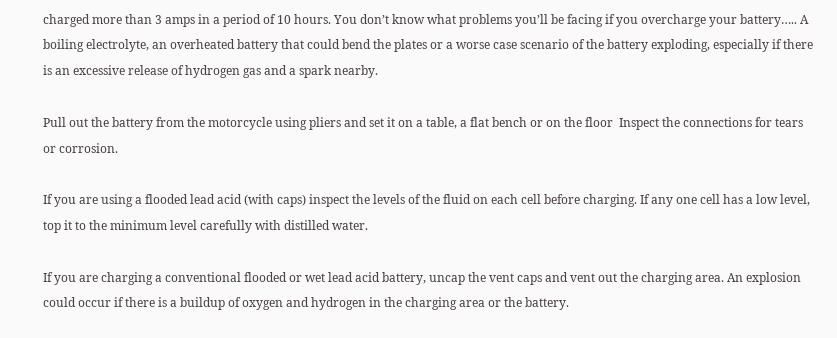charged more than 3 amps in a period of 10 hours. You don’t know what problems you’ll be facing if you overcharge your battery….. A boiling electrolyte, an overheated battery that could bend the plates or a worse case scenario of the battery exploding, especially if there is an excessive release of hydrogen gas and a spark nearby.

Pull out the battery from the motorcycle using pliers and set it on a table, a flat bench or on the floor  Inspect the connections for tears or corrosion.

If you are using a flooded lead acid (with caps) inspect the levels of the fluid on each cell before charging. If any one cell has a low level,  top it to the minimum level carefully with distilled water.

If you are charging a conventional flooded or wet lead acid battery, uncap the vent caps and vent out the charging area. An explosion could occur if there is a buildup of oxygen and hydrogen in the charging area or the battery.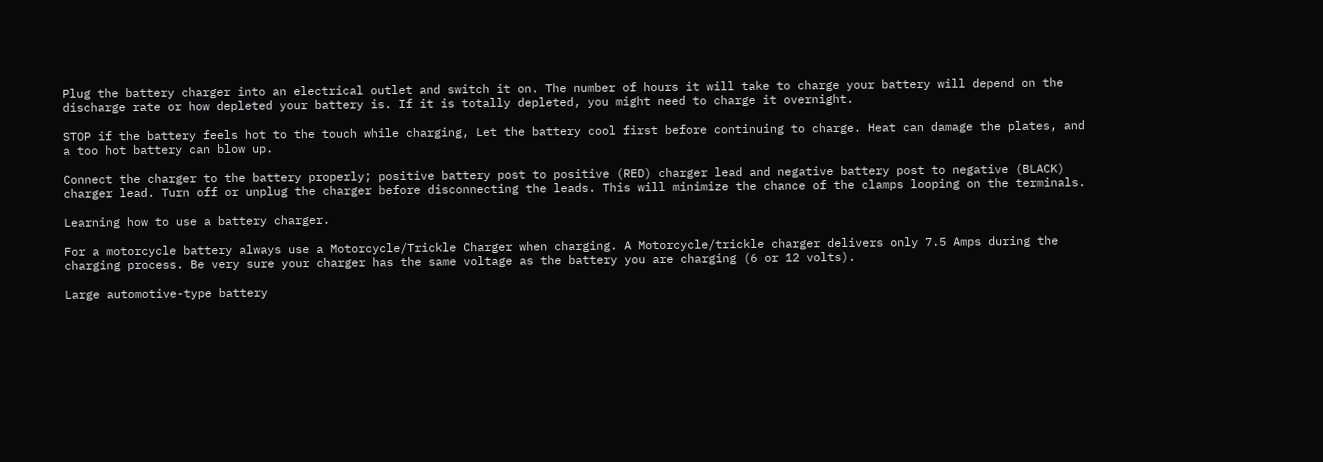Plug the battery charger into an electrical outlet and switch it on. The number of hours it will take to charge your battery will depend on the discharge rate or how depleted your battery is. If it is totally depleted, you might need to charge it overnight.

STOP if the battery feels hot to the touch while charging, Let the battery cool first before continuing to charge. Heat can damage the plates, and a too hot battery can blow up.

Connect the charger to the battery properly; positive battery post to positive (RED) charger lead and negative battery post to negative (BLACK) charger lead. Turn off or unplug the charger before disconnecting the leads. This will minimize the chance of the clamps looping on the terminals.

Learning how to use a battery charger.

For a motorcycle battery always use a Motorcycle/Trickle Charger when charging. A Motorcycle/trickle charger delivers only 7.5 Amps during the charging process. Be very sure your charger has the same voltage as the battery you are charging (6 or 12 volts).

Large automotive-type battery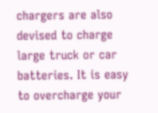chargers are also devised to charge large truck or car batteries. It is easy to overcharge your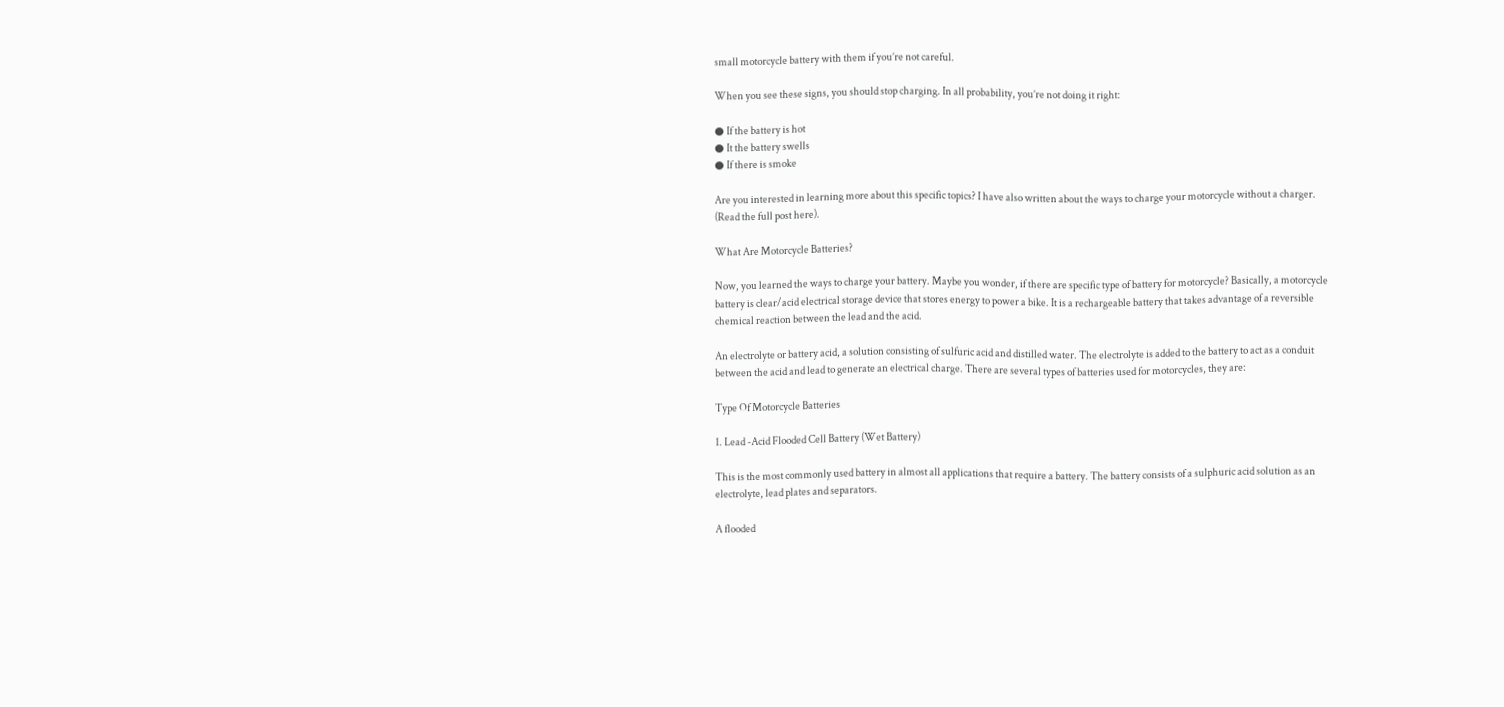small motorcycle battery with them if you’re not careful.

When you see these signs, you should stop charging. In all probability, you’re not doing it right:

● If the battery is hot
● It the battery swells
● If there is smoke

Are you interested in learning more about this specific topics? I have also written about the ways to charge your motorcycle without a charger. (Read the full post here).

What Are Motorcycle Batteries?

Now, you learned the ways to charge your battery. Maybe you wonder, if there are specific type of battery for motorcycle? Basically, a motorcycle battery is clear/acid electrical storage device that stores energy to power a bike. It is a rechargeable battery that takes advantage of a reversible chemical reaction between the lead and the acid.

An electrolyte or battery acid, a solution consisting of sulfuric acid and distilled water. The electrolyte is added to the battery to act as a conduit between the acid and lead to generate an electrical charge. There are several types of batteries used for motorcycles, they are:

Type Of Motorcycle Batteries

1. Lead -Acid Flooded Cell Battery (Wet Battery)

This is the most commonly used battery in almost all applications that require a battery. The battery consists of a sulphuric acid solution as an electrolyte, lead plates and separators.

A flooded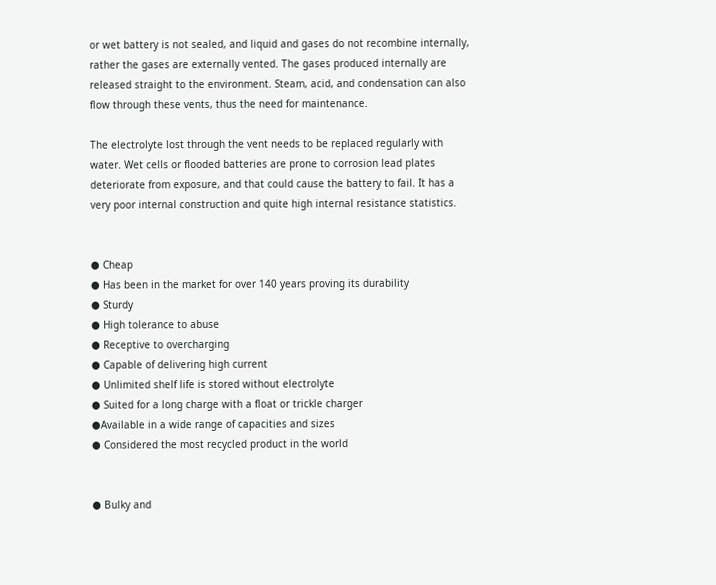or wet battery is not sealed, and liquid and gases do not recombine internally, rather the gases are externally vented. The gases produced internally are released straight to the environment. Steam, acid, and condensation can also flow through these vents, thus the need for maintenance.

The electrolyte lost through the vent needs to be replaced regularly with water. Wet cells or flooded batteries are prone to corrosion lead plates deteriorate from exposure, and that could cause the battery to fail. It has a very poor internal construction and quite high internal resistance statistics.


● Cheap
● Has been in the market for over 140 years proving its durability
● Sturdy
● High tolerance to abuse
● Receptive to overcharging
● Capable of delivering high current
● Unlimited shelf life is stored without electrolyte
● Suited for a long charge with a float or trickle charger
●Available in a wide range of capacities and sizes
● Considered the most recycled product in the world


● Bulky and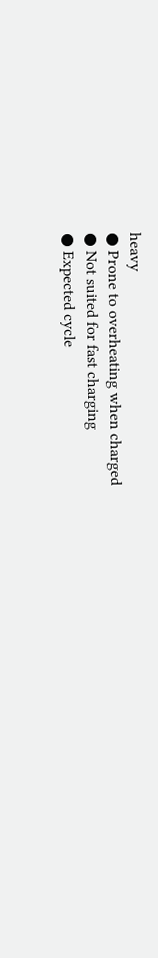heavy
● Prone to overheating when charged
● Not suited for fast charging
● Expected cycle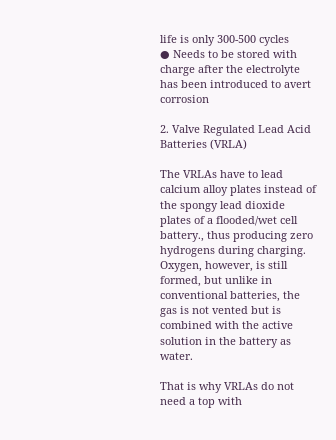life is only 300-500 cycles
● Needs to be stored with charge after the electrolyte has been introduced to avert corrosion

2. Valve Regulated Lead Acid Batteries (VRLA)

The VRLAs have to lead calcium alloy plates instead of the spongy lead dioxide plates of a flooded/wet cell battery., thus producing zero hydrogens during charging. Oxygen, however, is still formed, but unlike in conventional batteries, the gas is not vented but is combined with the active solution in the battery as water.

That is why VRLAs do not need a top with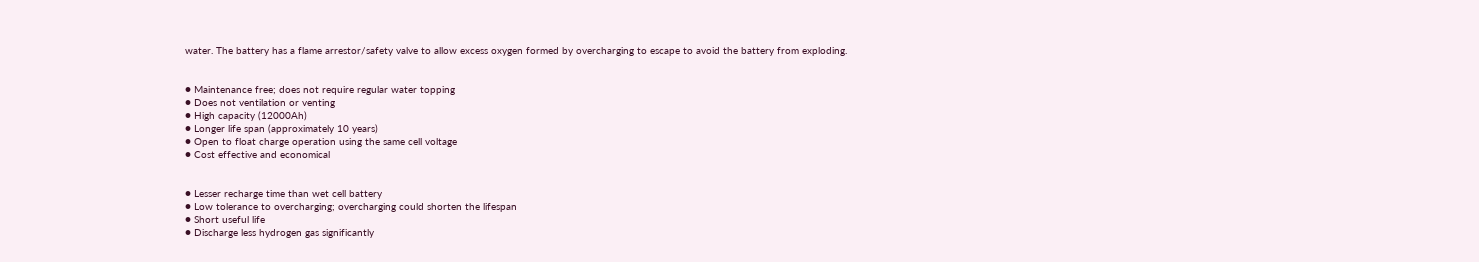water. The battery has a flame arrestor/safety valve to allow excess oxygen formed by overcharging to escape to avoid the battery from exploding.


● Maintenance free; does not require regular water topping
● Does not ventilation or venting
● High capacity (12000Ah)
● Longer life span (approximately 10 years)
● Open to float charge operation using the same cell voltage
● Cost effective and economical


● Lesser recharge time than wet cell battery
● Low tolerance to overcharging; overcharging could shorten the lifespan
● Short useful life
● Discharge less hydrogen gas significantly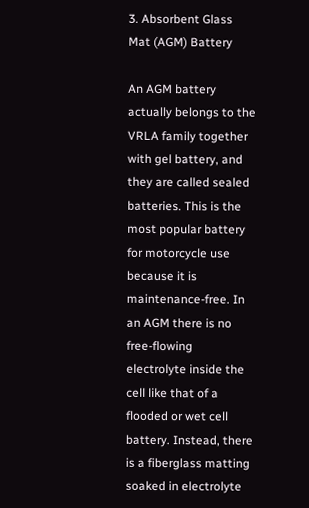3. Absorbent Glass Mat (AGM) Battery

An AGM battery actually belongs to the VRLA family together with gel battery, and they are called sealed batteries. This is the most popular battery for motorcycle use because it is maintenance-free. In an AGM there is no free-flowing electrolyte inside the cell like that of a flooded or wet cell battery. Instead, there is a fiberglass matting soaked in electrolyte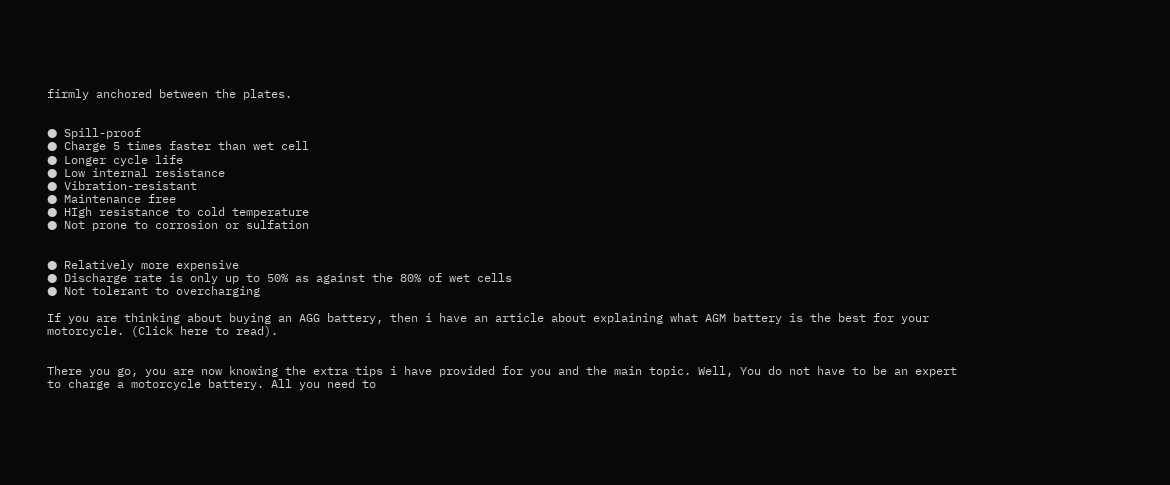firmly anchored between the plates.


● Spill-proof
● Charge 5 times faster than wet cell
● Longer cycle life
● Low internal resistance
● Vibration-resistant
● Maintenance free
● HIgh resistance to cold temperature
● Not prone to corrosion or sulfation


● Relatively more expensive
● Discharge rate is only up to 50% as against the 80% of wet cells
● Not tolerant to overcharging

If you are thinking about buying an AGG battery, then i have an article about explaining what AGM battery is the best for your motorcycle. (Click here to read).


There you go, you are now knowing the extra tips i have provided for you and the main topic. Well, You do not have to be an expert to charge a motorcycle battery. All you need to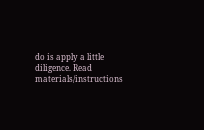do is apply a little diligence. Read materials/instructions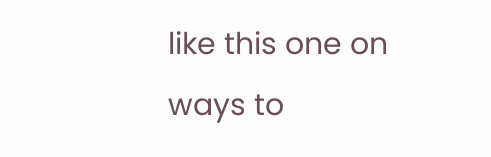like this one on ways to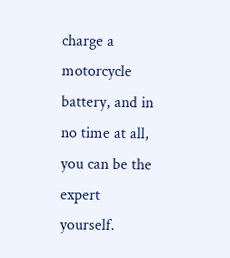charge a motorcycle battery, and in no time at all, you can be the expert yourself.